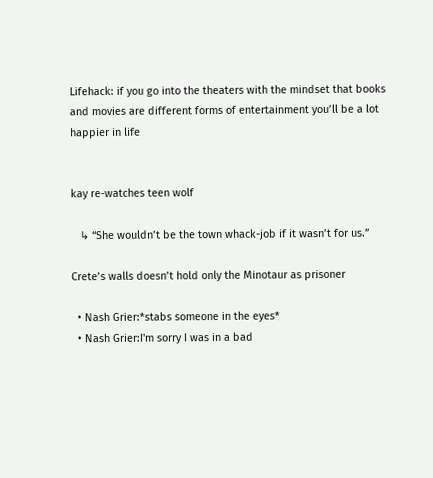Lifehack: if you go into the theaters with the mindset that books and movies are different forms of entertainment you’ll be a lot happier in life


kay re-watches teen wolf

   ↳ “She wouldn’t be the town whack-job if it wasn’t for us.”

Crete’s walls doesn’t hold only the Minotaur as prisoner

  • Nash Grier:*stabs someone in the eyes*
  • Nash Grier:I'm sorry I was in a bad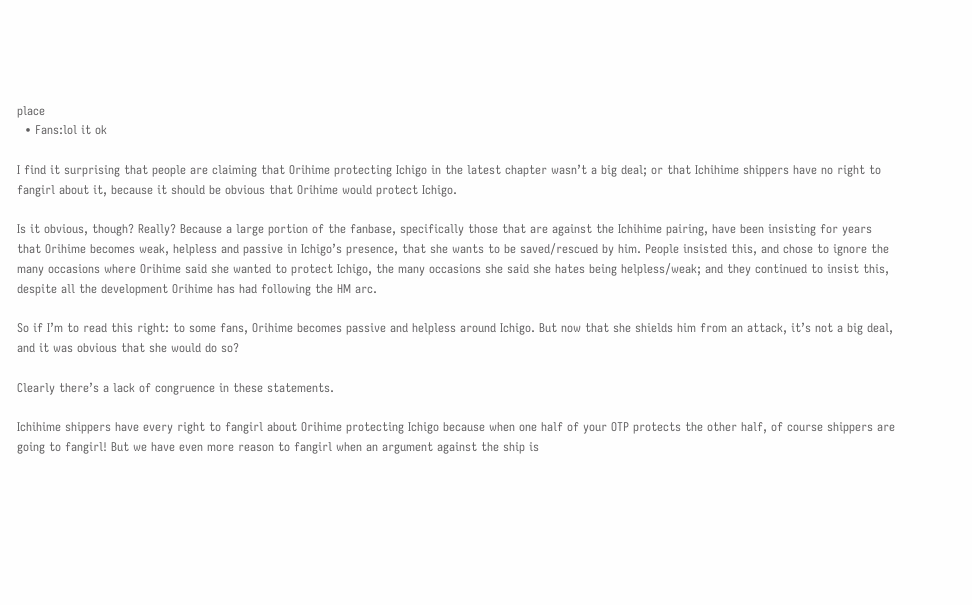place
  • Fans:lol it ok

I find it surprising that people are claiming that Orihime protecting Ichigo in the latest chapter wasn’t a big deal; or that Ichihime shippers have no right to fangirl about it, because it should be obvious that Orihime would protect Ichigo.

Is it obvious, though? Really? Because a large portion of the fanbase, specifically those that are against the Ichihime pairing, have been insisting for years that Orihime becomes weak, helpless and passive in Ichigo’s presence, that she wants to be saved/rescued by him. People insisted this, and chose to ignore the many occasions where Orihime said she wanted to protect Ichigo, the many occasions she said she hates being helpless/weak; and they continued to insist this, despite all the development Orihime has had following the HM arc.

So if I’m to read this right: to some fans, Orihime becomes passive and helpless around Ichigo. But now that she shields him from an attack, it’s not a big deal, and it was obvious that she would do so?

Clearly there’s a lack of congruence in these statements.

Ichihime shippers have every right to fangirl about Orihime protecting Ichigo because when one half of your OTP protects the other half, of course shippers are going to fangirl! But we have even more reason to fangirl when an argument against the ship is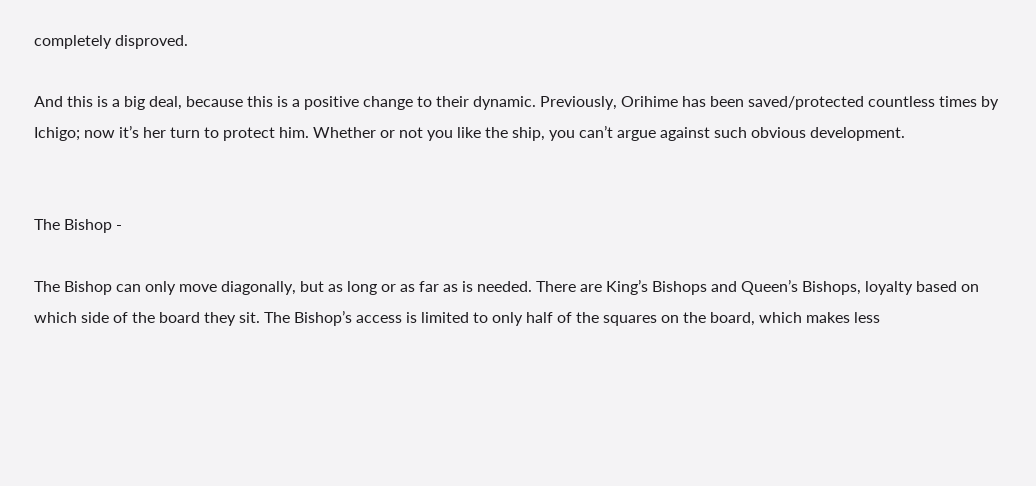completely disproved.

And this is a big deal, because this is a positive change to their dynamic. Previously, Orihime has been saved/protected countless times by Ichigo; now it’s her turn to protect him. Whether or not you like the ship, you can’t argue against such obvious development.


The Bishop -

The Bishop can only move diagonally, but as long or as far as is needed. There are King’s Bishops and Queen’s Bishops, loyalty based on which side of the board they sit. The Bishop’s access is limited to only half of the squares on the board, which makes less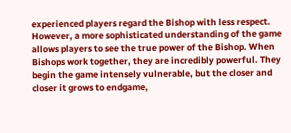experienced players regard the Bishop with less respect. However, a more sophisticated understanding of the game allows players to see the true power of the Bishop. When Bishops work together, they are incredibly powerful. They begin the game intensely vulnerable, but the closer and closer it grows to endgame,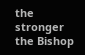the stronger the Bishop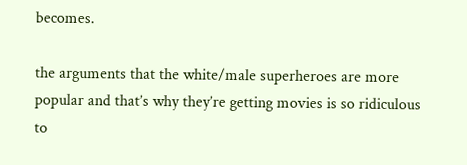becomes.

the arguments that the white/male superheroes are more popular and that’s why they’re getting movies is so ridiculous to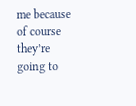me because of course they’re going to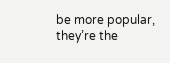be more popular, they’re the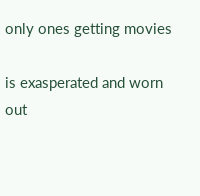only ones getting movies

is exasperated and worn out